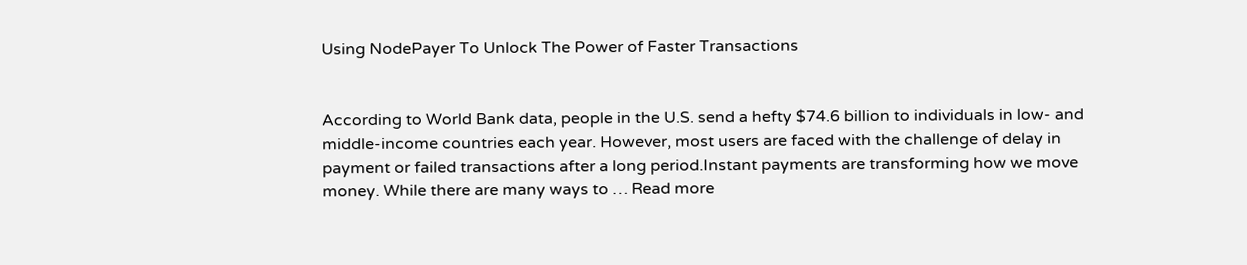Using NodePayer To Unlock The Power of Faster Transactions


According to World Bank data, people in the U.S. send a hefty $74.6 billion to individuals in low- and middle-income countries each year. However, most users are faced with the challenge of delay in payment or failed transactions after a long period.Instant payments are transforming how we move money. While there are many ways to … Read more